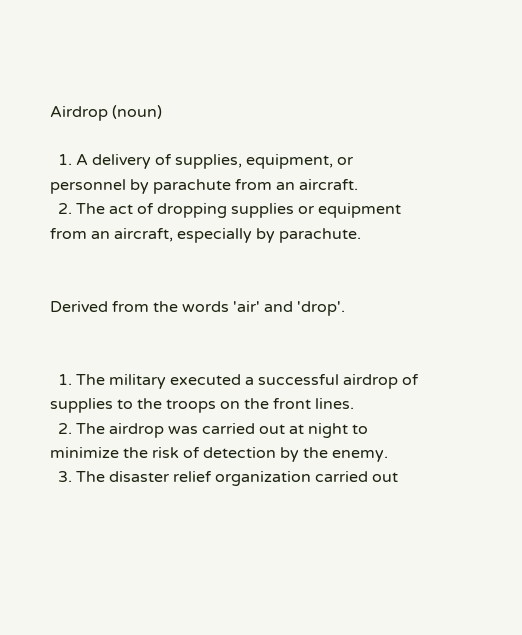Airdrop (noun)

  1. A delivery of supplies, equipment, or personnel by parachute from an aircraft.
  2. The act of dropping supplies or equipment from an aircraft, especially by parachute.


Derived from the words 'air' and 'drop'.


  1. The military executed a successful airdrop of supplies to the troops on the front lines.
  2. The airdrop was carried out at night to minimize the risk of detection by the enemy.
  3. The disaster relief organization carried out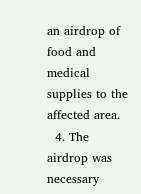an airdrop of food and medical supplies to the affected area.
  4. The airdrop was necessary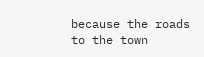because the roads to the town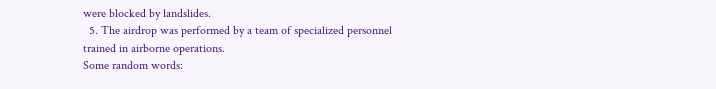were blocked by landslides.
  5. The airdrop was performed by a team of specialized personnel trained in airborne operations.
Some random words: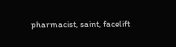pharmacist, saint, facelift